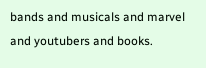bands and musicals and marvel and youtubers and books.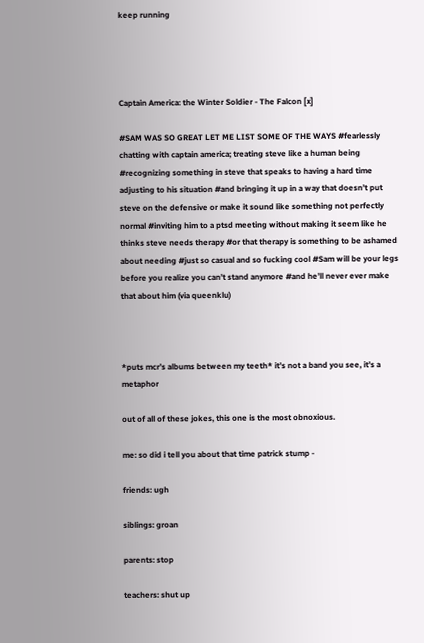keep running




Captain America: the Winter Soldier - The Falcon [x]

#SAM WAS SO GREAT LET ME LIST SOME OF THE WAYS #fearlessly chatting with captain america; treating steve like a human being #recognizing something in steve that speaks to having a hard time adjusting to his situation #and bringing it up in a way that doesn’t put steve on the defensive or make it sound like something not perfectly normal #inviting him to a ptsd meeting without making it seem like he thinks steve needs therapy #or that therapy is something to be ashamed about needing #just so casual and so fucking cool #Sam will be your legs before you realize you can’t stand anymore #and he’ll never ever make that about him (via queenklu)



*puts mcr’s albums between my teeth* it’s not a band you see, it’s a metaphor

out of all of these jokes, this one is the most obnoxious.

me: so did i tell you about that time patrick stump -

friends: ugh

siblings: groan

parents: stop

teachers: shut up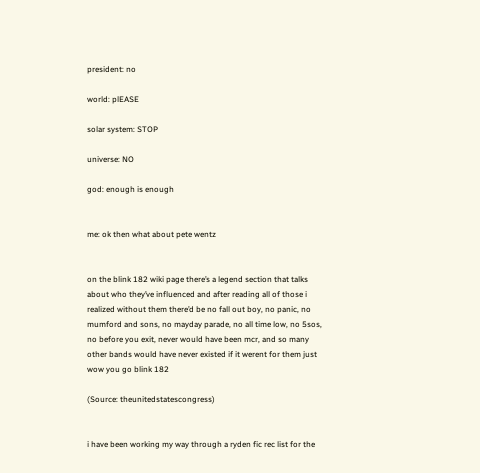president: no

world: plEASE

solar system: STOP

universe: NO

god: enough is enough


me: ok then what about pete wentz


on the blink 182 wiki page there’s a legend section that talks about who they’ve influenced and after reading all of those i realized without them there’d be no fall out boy, no panic, no mumford and sons, no mayday parade, no all time low, no 5sos, no before you exit, never would have been mcr, and so many other bands would have never existed if it werent for them just wow you go blink 182

(Source: theunitedstatescongress)


i have been working my way through a ryden fic rec list for the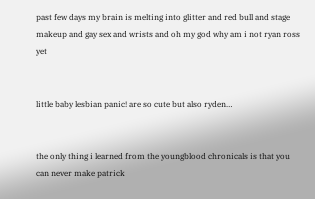past few days my brain is melting into glitter and red bull and stage makeup and gay sex and wrists and oh my god why am i not ryan ross yet


little baby lesbian panic! are so cute but also ryden…


the only thing i learned from the youngblood chronicals is that you can never make patrick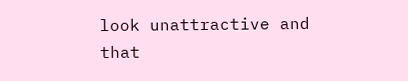look unattractive and that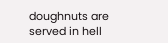doughnuts are served in hell